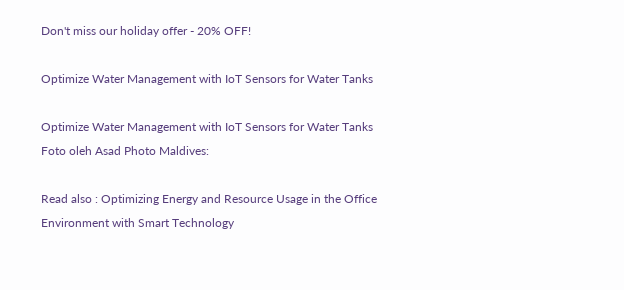Don't miss our holiday offer - 20% OFF!

Optimize Water Management with IoT Sensors for Water Tanks

Optimize Water Management with IoT Sensors for Water Tanks
Foto oleh Asad Photo Maldives:

Read also : Optimizing Energy and Resource Usage in the Office Environment with Smart Technology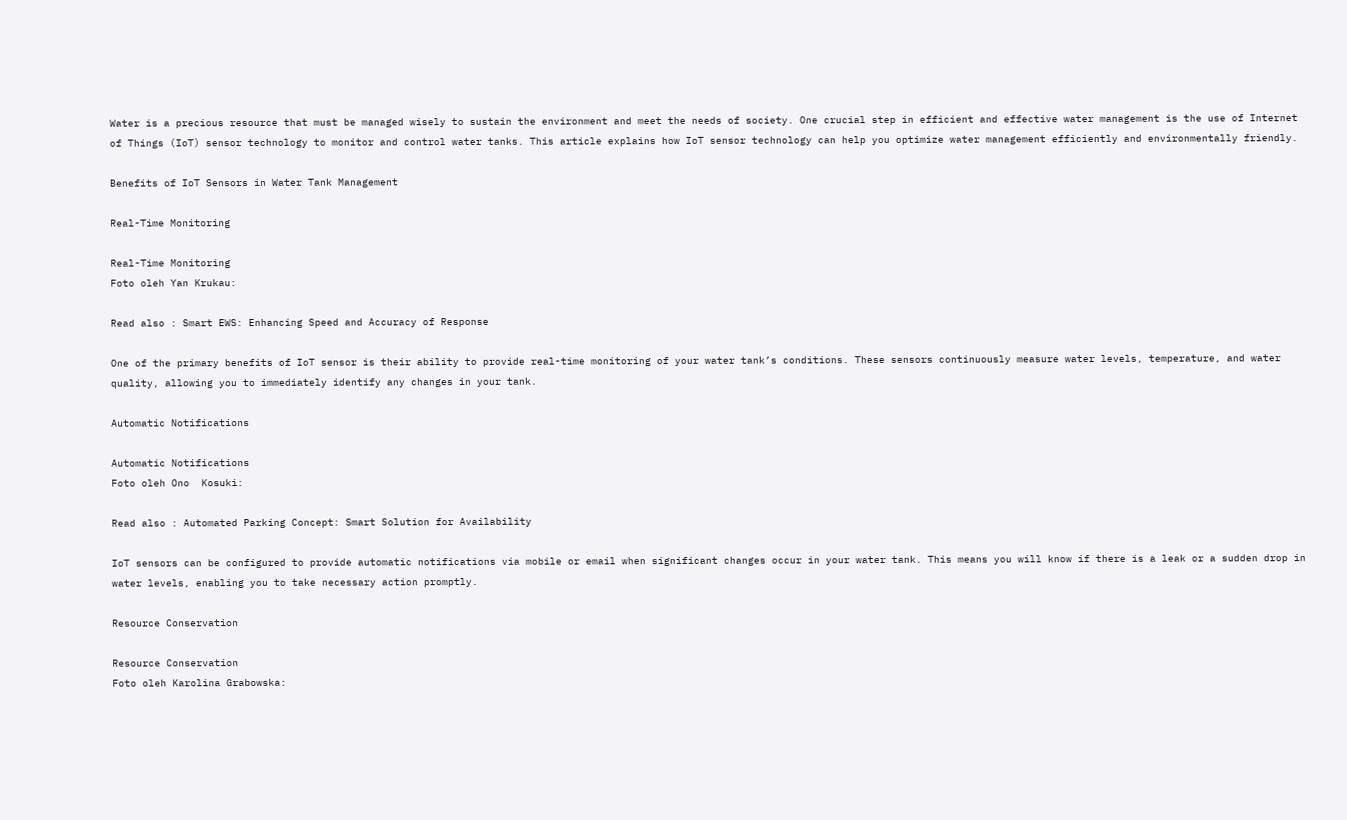Water is a precious resource that must be managed wisely to sustain the environment and meet the needs of society. One crucial step in efficient and effective water management is the use of Internet of Things (IoT) sensor technology to monitor and control water tanks. This article explains how IoT sensor technology can help you optimize water management efficiently and environmentally friendly.

Benefits of IoT Sensors in Water Tank Management

Real-Time Monitoring

Real-Time Monitoring
Foto oleh Yan Krukau:

Read also : Smart EWS: Enhancing Speed and Accuracy of Response

One of the primary benefits of IoT sensor is their ability to provide real-time monitoring of your water tank’s conditions. These sensors continuously measure water levels, temperature, and water quality, allowing you to immediately identify any changes in your tank.

Automatic Notifications

Automatic Notifications
Foto oleh Ono  Kosuki:

Read also : Automated Parking Concept: Smart Solution for Availability

IoT sensors can be configured to provide automatic notifications via mobile or email when significant changes occur in your water tank. This means you will know if there is a leak or a sudden drop in water levels, enabling you to take necessary action promptly.

Resource Conservation

Resource Conservation
Foto oleh Karolina Grabowska: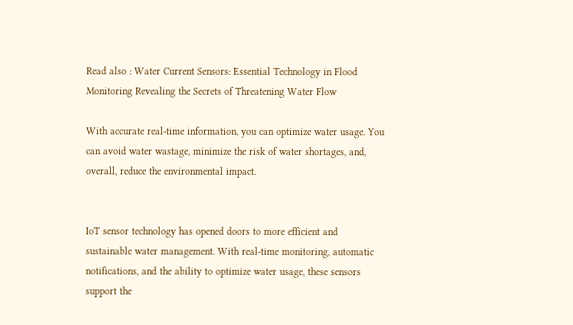Read also : Water Current Sensors: Essential Technology in Flood Monitoring Revealing the Secrets of Threatening Water Flow

With accurate real-time information, you can optimize water usage. You can avoid water wastage, minimize the risk of water shortages, and, overall, reduce the environmental impact.


IoT sensor technology has opened doors to more efficient and sustainable water management. With real-time monitoring, automatic notifications, and the ability to optimize water usage, these sensors support the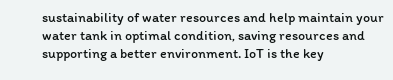sustainability of water resources and help maintain your water tank in optimal condition, saving resources and supporting a better environment. IoT is the key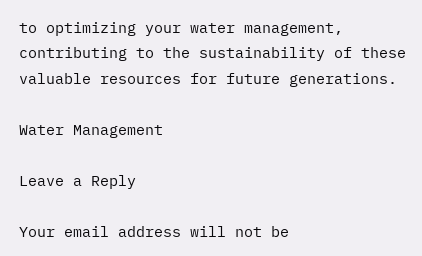to optimizing your water management, contributing to the sustainability of these valuable resources for future generations.

Water Management

Leave a Reply

Your email address will not be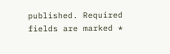published. Required fields are marked *